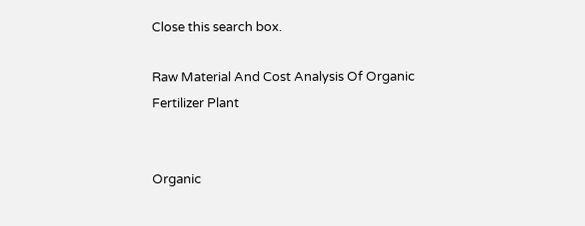Close this search box.

Raw Material And Cost Analysis Of Organic Fertilizer Plant


Organic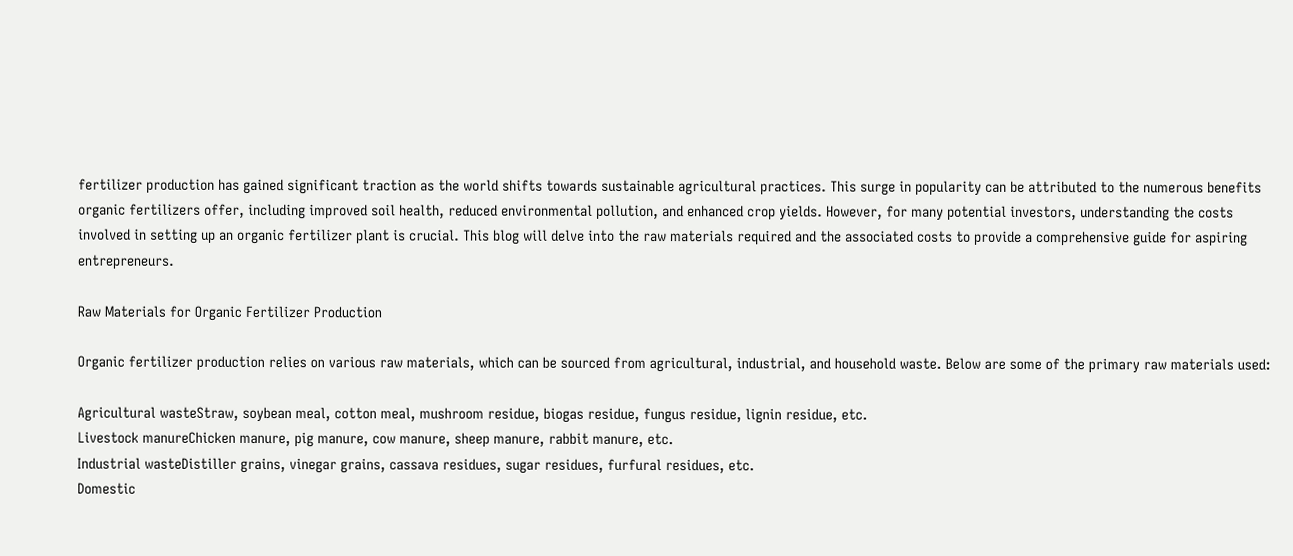fertilizer production has gained significant traction as the world shifts towards sustainable agricultural practices. This surge in popularity can be attributed to the numerous benefits organic fertilizers offer, including improved soil health, reduced environmental pollution, and enhanced crop yields. However, for many potential investors, understanding the costs involved in setting up an organic fertilizer plant is crucial. This blog will delve into the raw materials required and the associated costs to provide a comprehensive guide for aspiring entrepreneurs.

Raw Materials for Organic Fertilizer Production

Organic fertilizer production relies on various raw materials, which can be sourced from agricultural, industrial, and household waste. Below are some of the primary raw materials used:

Agricultural wasteStraw, soybean meal, cotton meal, mushroom residue, biogas residue, fungus residue, lignin residue, etc.
Livestock manureChicken manure, pig manure, cow manure, sheep manure, rabbit manure, etc.
Industrial wasteDistiller grains, vinegar grains, cassava residues, sugar residues, furfural residues, etc.
Domestic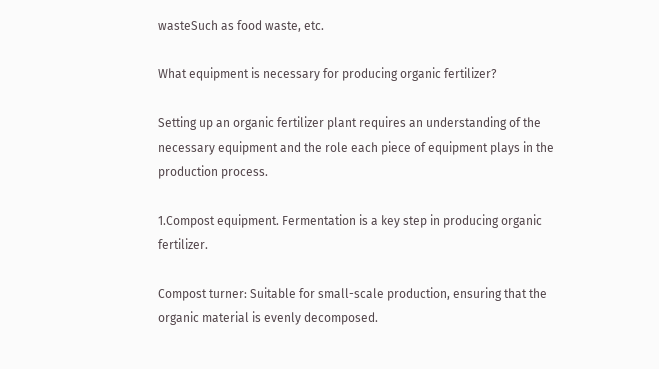wasteSuch as food waste, etc.

What equipment is necessary for producing organic fertilizer?

Setting up an organic fertilizer plant requires an understanding of the necessary equipment and the role each piece of equipment plays in the production process.

1.Compost equipment. Fermentation is a key step in producing organic fertilizer.

Compost turner: Suitable for small-scale production, ensuring that the organic material is evenly decomposed.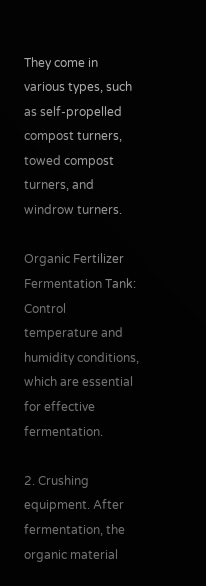They come in various types, such as self-propelled compost turners, towed compost turners, and windrow turners.

Organic Fertilizer Fermentation Tank: Control temperature and humidity conditions, which are essential for effective fermentation.

2. Crushing equipment. After fermentation, the organic material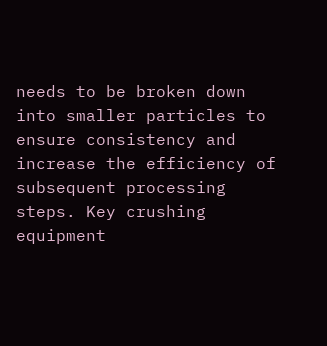needs to be broken down into smaller particles to ensure consistency and increase the efficiency of subsequent processing steps. Key crushing equipment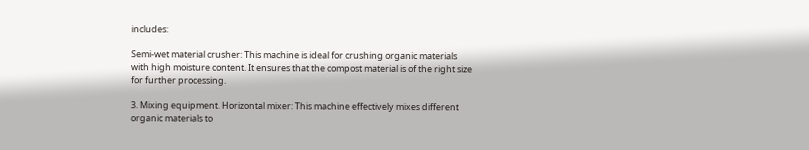includes:

Semi-wet material crusher: This machine is ideal for crushing organic materials with high moisture content. It ensures that the compost material is of the right size for further processing.

3. Mixing equipment. Horizontal mixer: This machine effectively mixes different organic materials to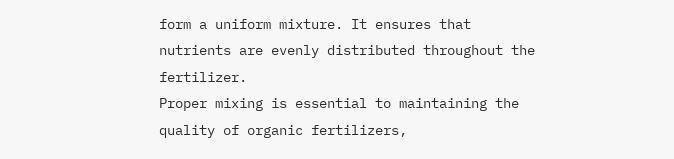form a uniform mixture. It ensures that nutrients are evenly distributed throughout the fertilizer.
Proper mixing is essential to maintaining the quality of organic fertilizers,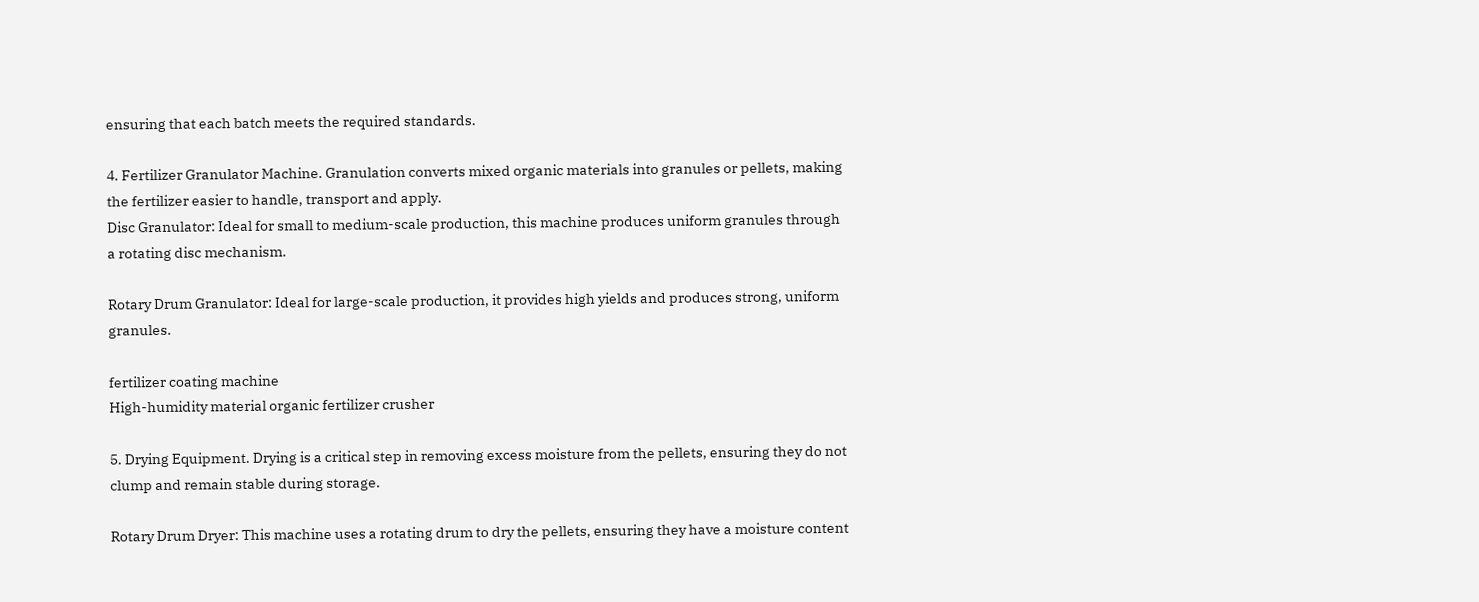ensuring that each batch meets the required standards.

4. Fertilizer Granulator Machine. Granulation converts mixed organic materials into granules or pellets, making the fertilizer easier to handle, transport and apply.
Disc Granulator: Ideal for small to medium-scale production, this machine produces uniform granules through a rotating disc mechanism.

Rotary Drum Granulator: Ideal for large-scale production, it provides high yields and produces strong, uniform granules.

fertilizer coating machine
High-humidity material organic fertilizer crusher

5. Drying Equipment. Drying is a critical step in removing excess moisture from the pellets, ensuring they do not clump and remain stable during storage.

Rotary Drum Dryer: This machine uses a rotating drum to dry the pellets, ensuring they have a moisture content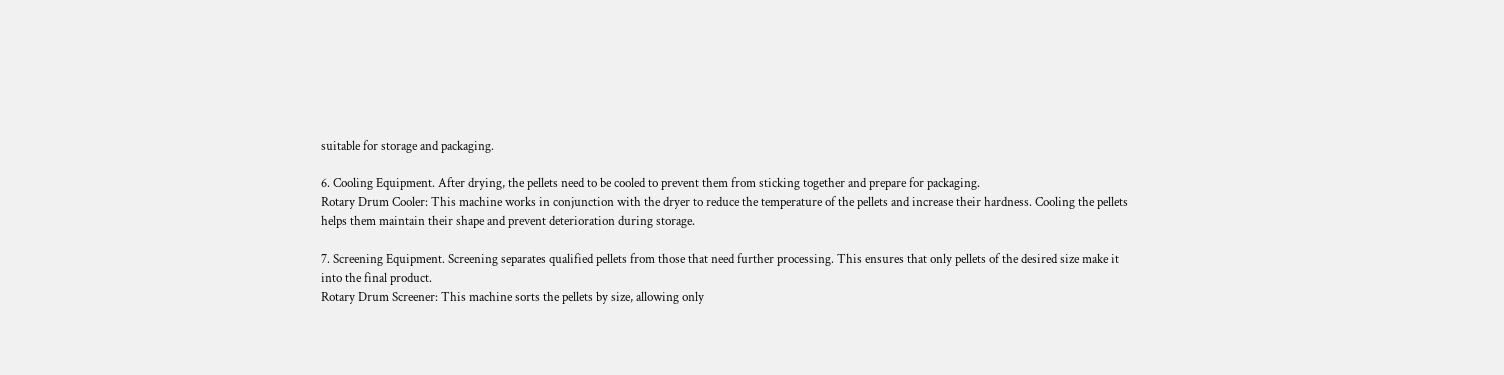suitable for storage and packaging.

6. Cooling Equipment. After drying, the pellets need to be cooled to prevent them from sticking together and prepare for packaging.
Rotary Drum Cooler: This machine works in conjunction with the dryer to reduce the temperature of the pellets and increase their hardness. Cooling the pellets helps them maintain their shape and prevent deterioration during storage.

7. Screening Equipment. Screening separates qualified pellets from those that need further processing. This ensures that only pellets of the desired size make it into the final product.
Rotary Drum Screener: This machine sorts the pellets by size, allowing only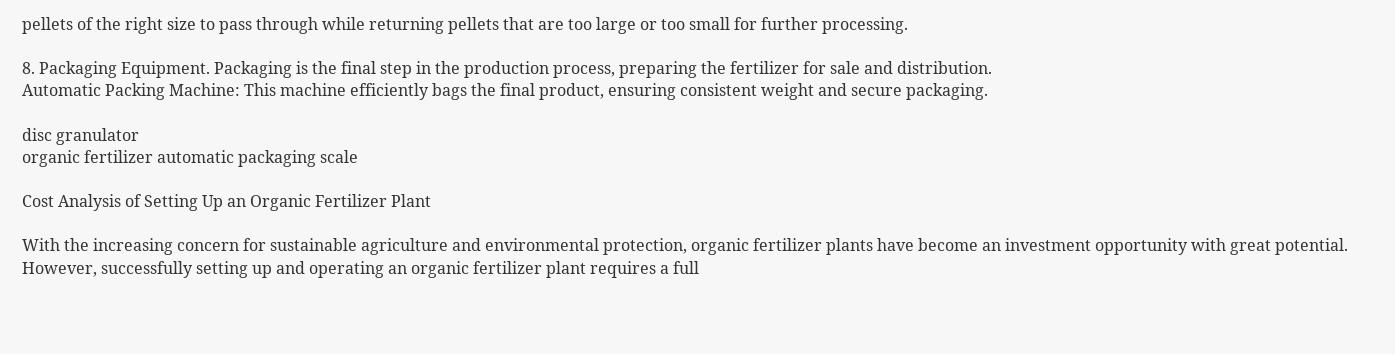pellets of the right size to pass through while returning pellets that are too large or too small for further processing.

8. Packaging Equipment. Packaging is the final step in the production process, preparing the fertilizer for sale and distribution.
Automatic Packing Machine: This machine efficiently bags the final product, ensuring consistent weight and secure packaging.

disc granulator
organic fertilizer automatic packaging scale

Cost Analysis of Setting Up an Organic Fertilizer Plant

With the increasing concern for sustainable agriculture and environmental protection, organic fertilizer plants have become an investment opportunity with great potential. However, successfully setting up and operating an organic fertilizer plant requires a full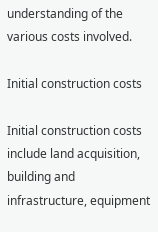understanding of the various costs involved.

Initial construction costs

Initial construction costs include land acquisition, building and infrastructure, equipment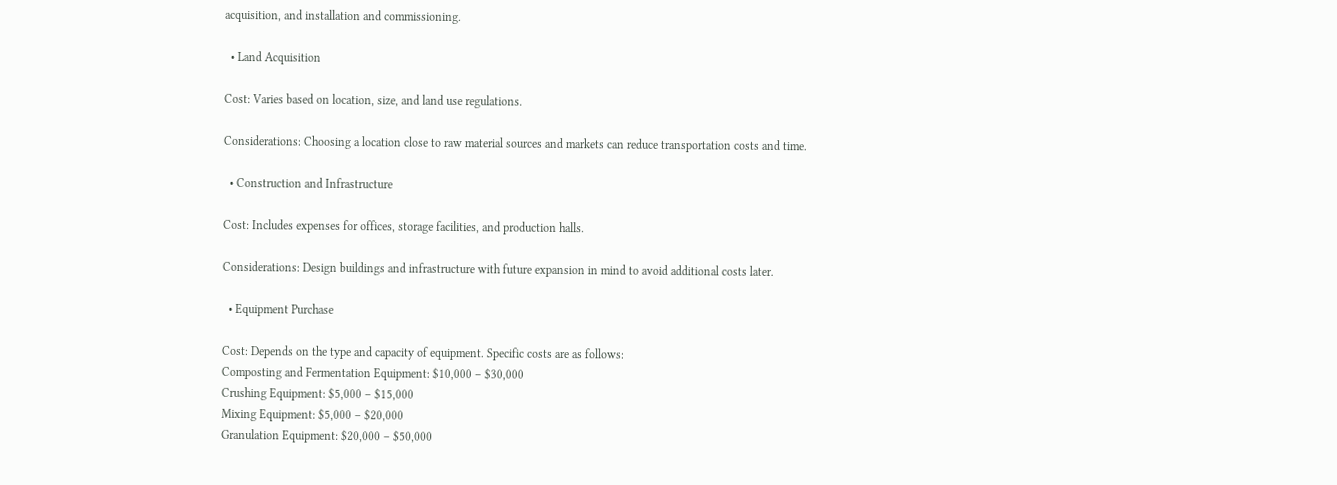acquisition, and installation and commissioning.

  • Land Acquisition

Cost: Varies based on location, size, and land use regulations.

Considerations: Choosing a location close to raw material sources and markets can reduce transportation costs and time.

  • Construction and Infrastructure

Cost: Includes expenses for offices, storage facilities, and production halls.

Considerations: Design buildings and infrastructure with future expansion in mind to avoid additional costs later.

  • Equipment Purchase

Cost: Depends on the type and capacity of equipment. Specific costs are as follows:
Composting and Fermentation Equipment: $10,000 – $30,000
Crushing Equipment: $5,000 – $15,000
Mixing Equipment: $5,000 – $20,000
Granulation Equipment: $20,000 – $50,000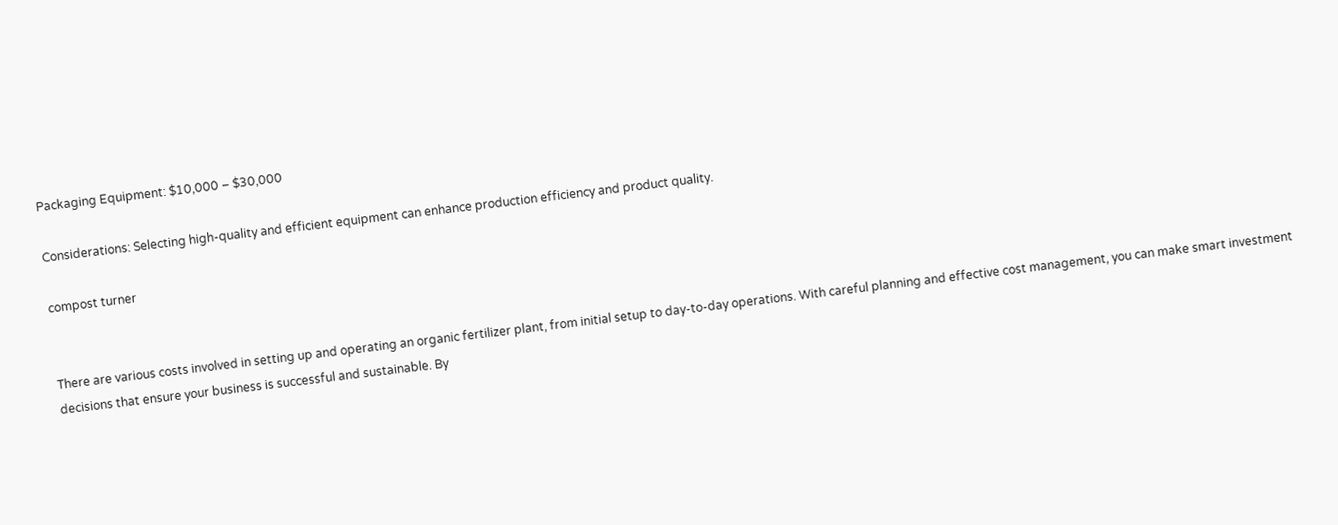Packaging Equipment: $10,000 – $30,000

Considerations: Selecting high-quality and efficient equipment can enhance production efficiency and product quality.

compost turner


There are various costs involved in setting up and operating an organic fertilizer plant, from initial setup to day-to-day operations. With careful planning and effective cost management, you can make smart investment decisions that ensure your business is successful and sustainable. By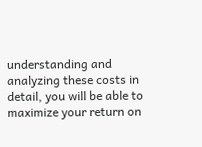understanding and analyzing these costs in detail, you will be able to maximize your return on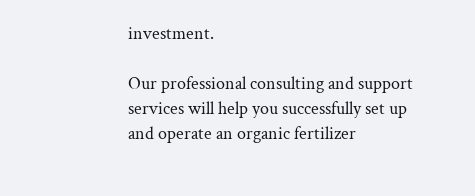investment.

Our professional consulting and support services will help you successfully set up and operate an organic fertilizer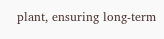plant, ensuring long-term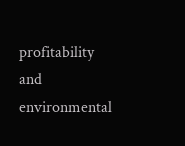profitability and environmental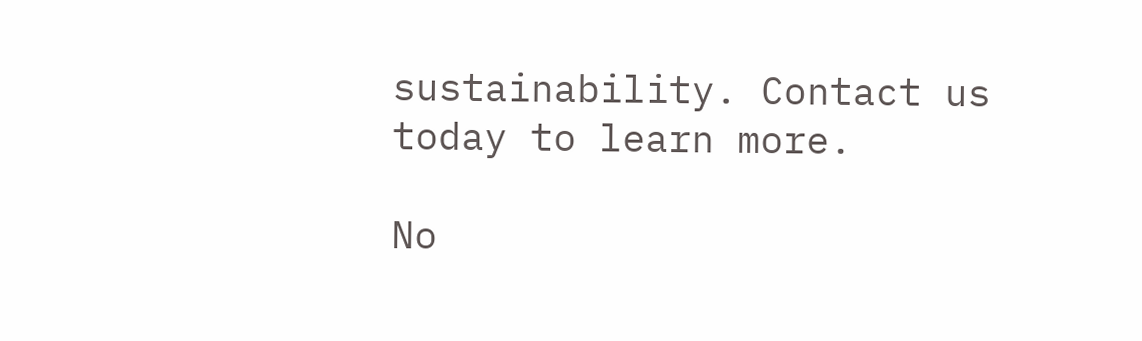sustainability. Contact us today to learn more.

No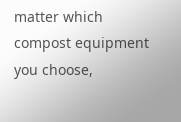matter which compost equipment you choose,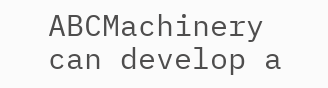ABCMachinery can develop a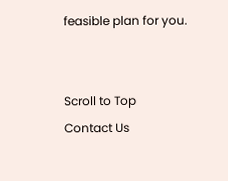feasible plan for you.


Scroll to Top
Contact Us